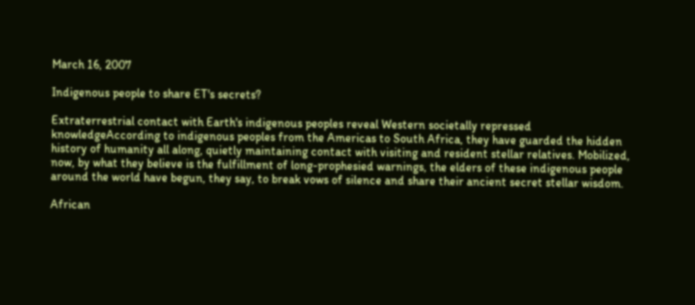March 16, 2007

Indigenous people to share ET's secrets?

Extraterrestrial contact with Earth's indigenous peoples reveal Western societally repressed knowledgeAccording to indigenous peoples from the Americas to South Africa, they have guarded the hidden history of humanity all along, quietly maintaining contact with visiting and resident stellar relatives. Mobilized, now, by what they believe is the fulfillment of long-prophesied warnings, the elders of these indigenous people around the world have begun, they say, to break vows of silence and share their ancient secret stellar wisdom.

African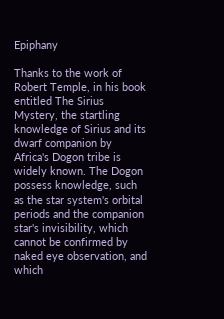Epiphany

Thanks to the work of Robert Temple, in his book entitled The Sirius Mystery, the startling knowledge of Sirius and its dwarf companion by Africa's Dogon tribe is widely known. The Dogon possess knowledge, such as the star system's orbital periods and the companion star's invisibility, which cannot be confirmed by naked eye observation, and which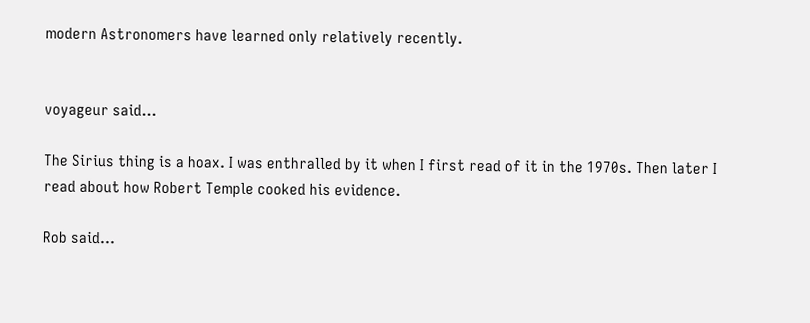modern Astronomers have learned only relatively recently.


voyageur said...

The Sirius thing is a hoax. I was enthralled by it when I first read of it in the 1970s. Then later I read about how Robert Temple cooked his evidence.

Rob said...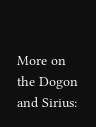More on the Dogon and Sirius: